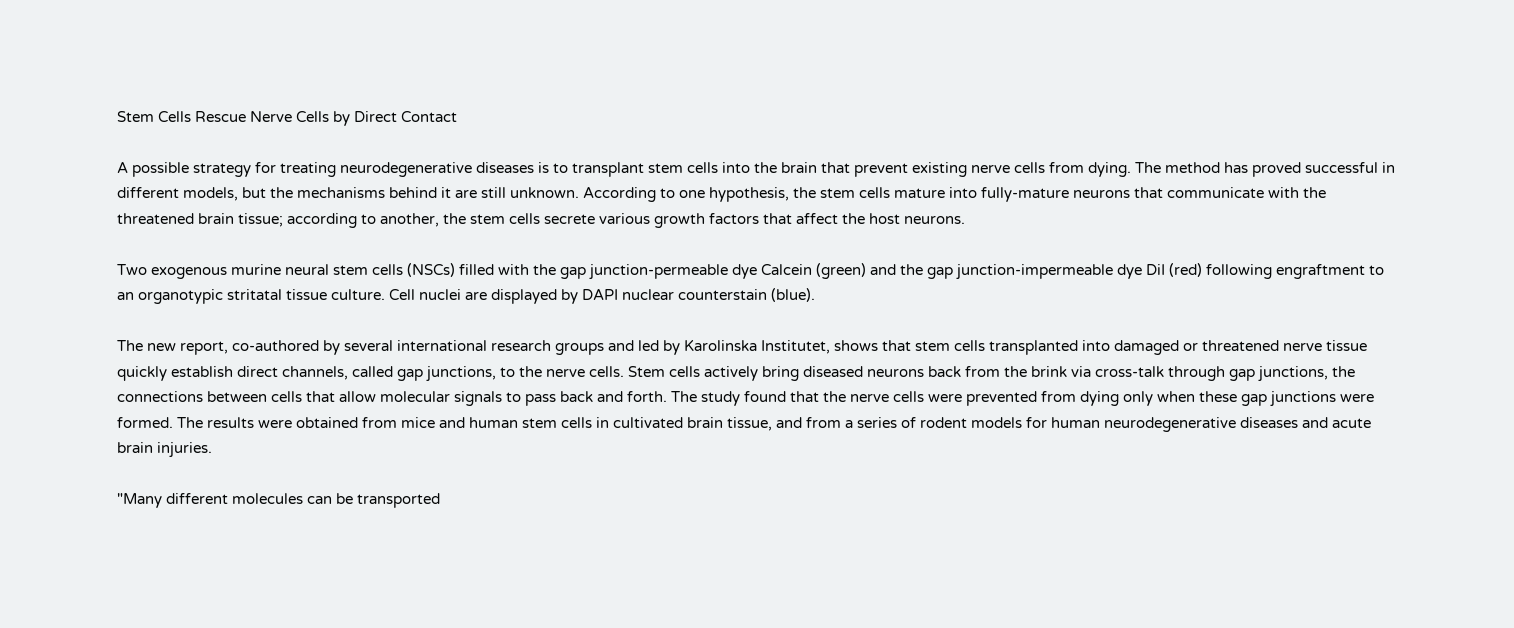Stem Cells Rescue Nerve Cells by Direct Contact

A possible strategy for treating neurodegenerative diseases is to transplant stem cells into the brain that prevent existing nerve cells from dying. The method has proved successful in different models, but the mechanisms behind it are still unknown. According to one hypothesis, the stem cells mature into fully-mature neurons that communicate with the threatened brain tissue; according to another, the stem cells secrete various growth factors that affect the host neurons.

Two exogenous murine neural stem cells (NSCs) filled with the gap junction-permeable dye Calcein (green) and the gap junction-impermeable dye DiI (red) following engraftment to an organotypic stritatal tissue culture. Cell nuclei are displayed by DAPI nuclear counterstain (blue).

The new report, co-authored by several international research groups and led by Karolinska Institutet, shows that stem cells transplanted into damaged or threatened nerve tissue quickly establish direct channels, called gap junctions, to the nerve cells. Stem cells actively bring diseased neurons back from the brink via cross-talk through gap junctions, the connections between cells that allow molecular signals to pass back and forth. The study found that the nerve cells were prevented from dying only when these gap junctions were formed. The results were obtained from mice and human stem cells in cultivated brain tissue, and from a series of rodent models for human neurodegenerative diseases and acute brain injuries.

"Many different molecules can be transported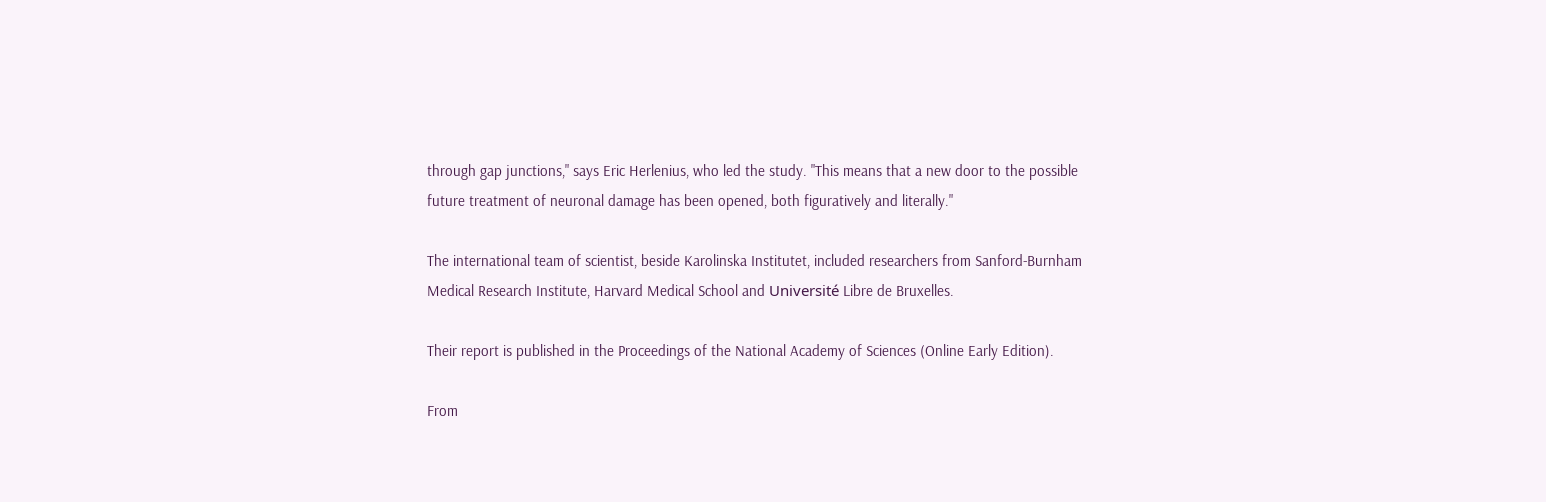through gap junctions," says Eric Herlenius, who led the study. "This means that a new door to the possible future treatment of neuronal damage has been opened, both figuratively and literally."

The international team of scientist, beside Karolinska Institutet, included researchers from Sanford-Burnham Medical Research Institute, Harvard Medical School and Université Libre de Bruxelles.

Their report is published in the Proceedings of the National Academy of Sciences (Online Early Edition).

From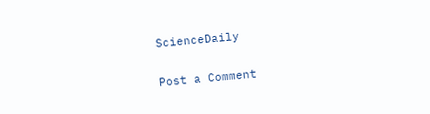ScienceDaily


Post a Comment